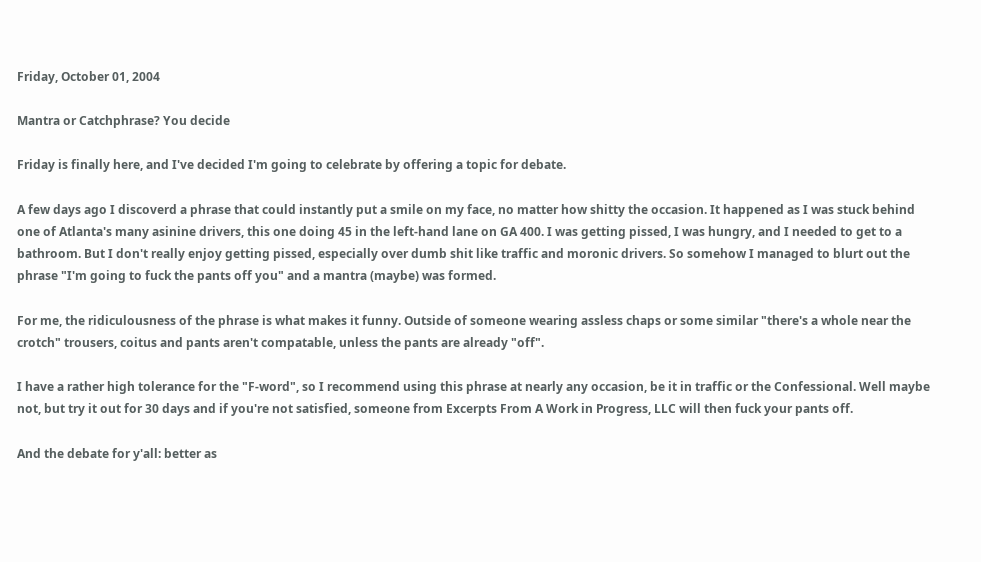Friday, October 01, 2004

Mantra or Catchphrase? You decide

Friday is finally here, and I've decided I'm going to celebrate by offering a topic for debate.

A few days ago I discoverd a phrase that could instantly put a smile on my face, no matter how shitty the occasion. It happened as I was stuck behind one of Atlanta's many asinine drivers, this one doing 45 in the left-hand lane on GA 400. I was getting pissed, I was hungry, and I needed to get to a bathroom. But I don't really enjoy getting pissed, especially over dumb shit like traffic and moronic drivers. So somehow I managed to blurt out the phrase "I'm going to fuck the pants off you" and a mantra (maybe) was formed.

For me, the ridiculousness of the phrase is what makes it funny. Outside of someone wearing assless chaps or some similar "there's a whole near the crotch" trousers, coitus and pants aren't compatable, unless the pants are already "off".

I have a rather high tolerance for the "F-word", so I recommend using this phrase at nearly any occasion, be it in traffic or the Confessional. Well maybe not, but try it out for 30 days and if you're not satisfied, someone from Excerpts From A Work in Progress, LLC will then fuck your pants off.

And the debate for y'all: better as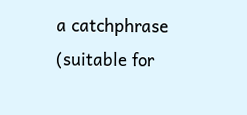a catchphrase (suitable for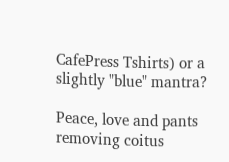CafePress Tshirts) or a slightly "blue" mantra?

Peace, love and pants removing coitus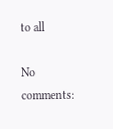to all

No comments: